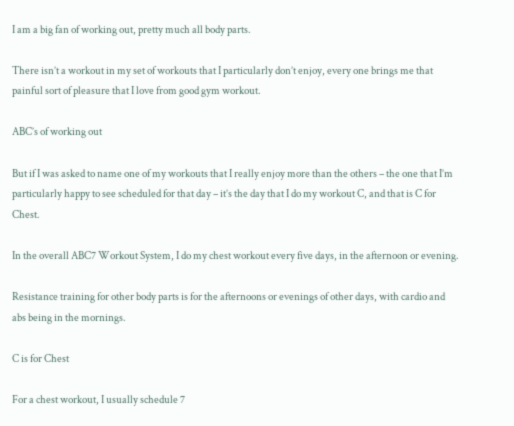I am a big fan of working out, pretty much all body parts.

There isn’t a workout in my set of workouts that I particularly don’t enjoy, every one brings me that painful sort of pleasure that I love from good gym workout.

ABC’s of working out

But if I was asked to name one of my workouts that I really enjoy more than the others – the one that I’m particularly happy to see scheduled for that day – it’s the day that I do my workout C, and that is C for Chest.

In the overall ABC7 Workout System, I do my chest workout every five days, in the afternoon or evening.

Resistance training for other body parts is for the afternoons or evenings of other days, with cardio and abs being in the mornings.

C is for Chest

For a chest workout, I usually schedule 7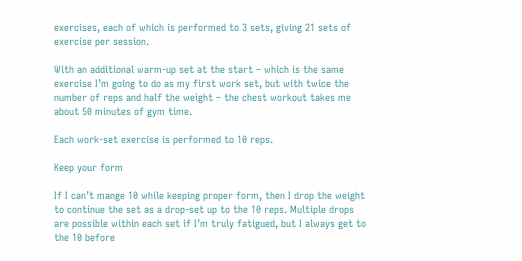exercises, each of which is performed to 3 sets, giving 21 sets of exercise per session.

With an additional warm-up set at the start – which is the same exercise I’m going to do as my first work set, but with twice the number of reps and half the weight – the chest workout takes me about 50 minutes of gym time.

Each work-set exercise is performed to 10 reps.

Keep your form

If I can’t mange 10 while keeping proper form, then I drop the weight to continue the set as a drop-set up to the 10 reps. Multiple drops are possible within each set if I’m truly fatigued, but I always get to the 10 before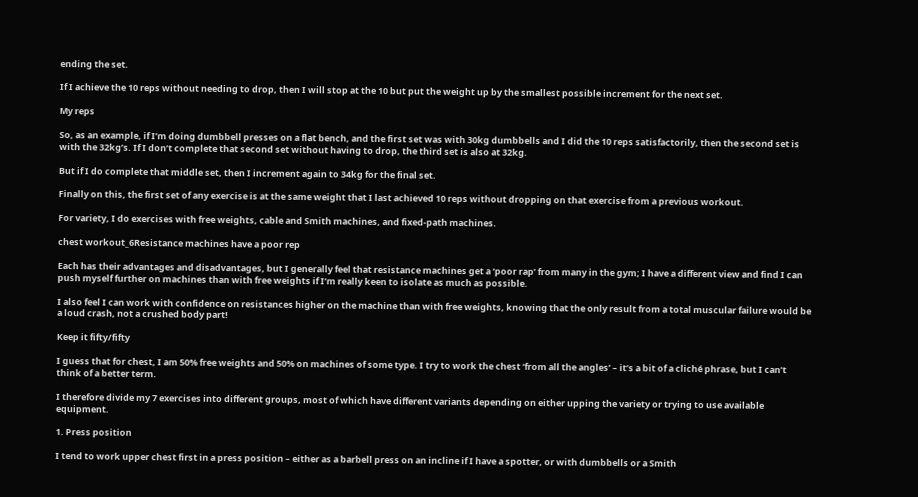ending the set.

If I achieve the 10 reps without needing to drop, then I will stop at the 10 but put the weight up by the smallest possible increment for the next set.

My reps

So, as an example, if I’m doing dumbbell presses on a flat bench, and the first set was with 30kg dumbbells and I did the 10 reps satisfactorily, then the second set is with the 32kg’s. If I don’t complete that second set without having to drop, the third set is also at 32kg.

But if I do complete that middle set, then I increment again to 34kg for the final set.

Finally on this, the first set of any exercise is at the same weight that I last achieved 10 reps without dropping on that exercise from a previous workout.

For variety, I do exercises with free weights, cable and Smith machines, and fixed-path machines.

chest workout_6Resistance machines have a poor rep

Each has their advantages and disadvantages, but I generally feel that resistance machines get a ‘poor rap’ from many in the gym; I have a different view and find I can push myself further on machines than with free weights if I’m really keen to isolate as much as possible.

I also feel I can work with confidence on resistances higher on the machine than with free weights, knowing that the only result from a total muscular failure would be a loud crash, not a crushed body part!

Keep it fifty/fifty

I guess that for chest, I am 50% free weights and 50% on machines of some type. I try to work the chest ‘from all the angles’ – it’s a bit of a cliché phrase, but I can’t think of a better term.

I therefore divide my 7 exercises into different groups, most of which have different variants depending on either upping the variety or trying to use available equipment.

1. Press position

I tend to work upper chest first in a press position – either as a barbell press on an incline if I have a spotter, or with dumbbells or a Smith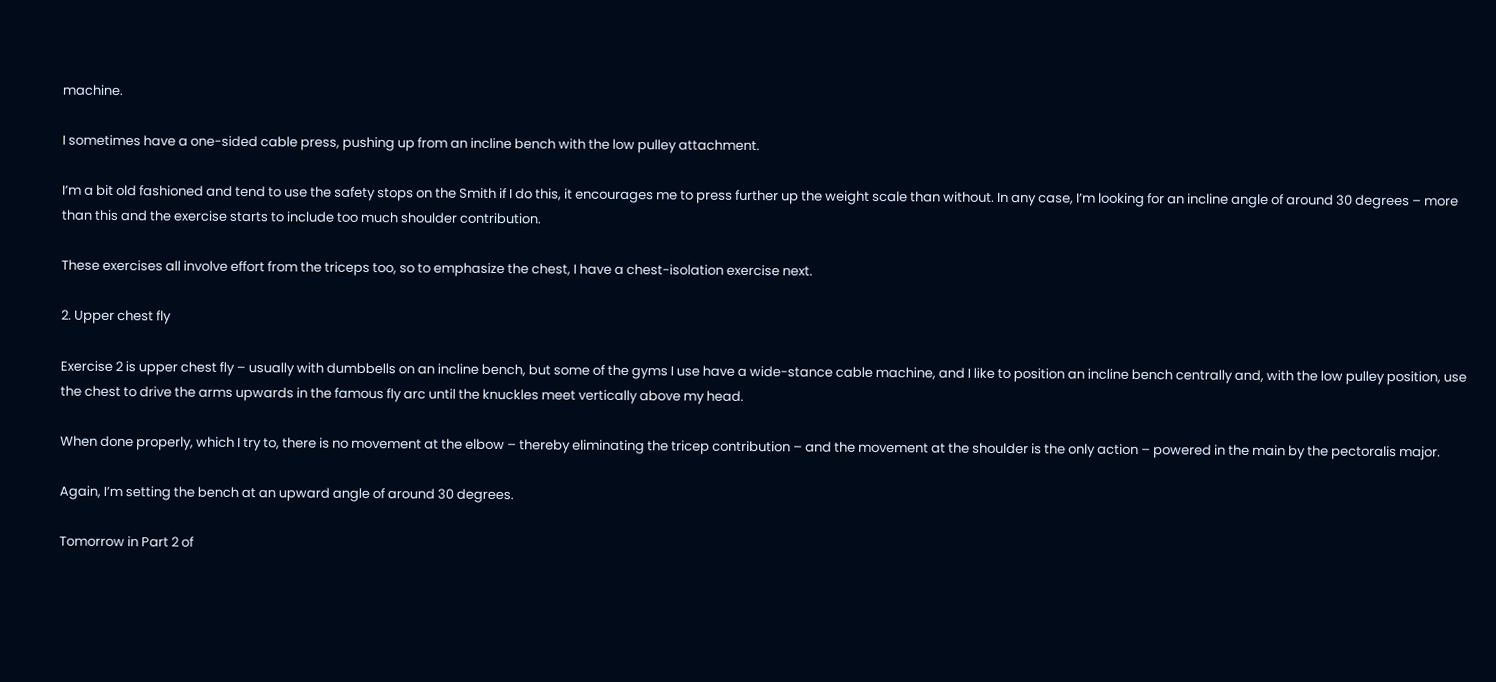machine.

I sometimes have a one-sided cable press, pushing up from an incline bench with the low pulley attachment.

I’m a bit old fashioned and tend to use the safety stops on the Smith if I do this, it encourages me to press further up the weight scale than without. In any case, I’m looking for an incline angle of around 30 degrees – more than this and the exercise starts to include too much shoulder contribution.

These exercises all involve effort from the triceps too, so to emphasize the chest, I have a chest-isolation exercise next.

2. Upper chest fly

Exercise 2 is upper chest fly – usually with dumbbells on an incline bench, but some of the gyms I use have a wide-stance cable machine, and I like to position an incline bench centrally and, with the low pulley position, use the chest to drive the arms upwards in the famous fly arc until the knuckles meet vertically above my head.

When done properly, which I try to, there is no movement at the elbow – thereby eliminating the tricep contribution – and the movement at the shoulder is the only action – powered in the main by the pectoralis major.

Again, I’m setting the bench at an upward angle of around 30 degrees.

Tomorrow in Part 2 of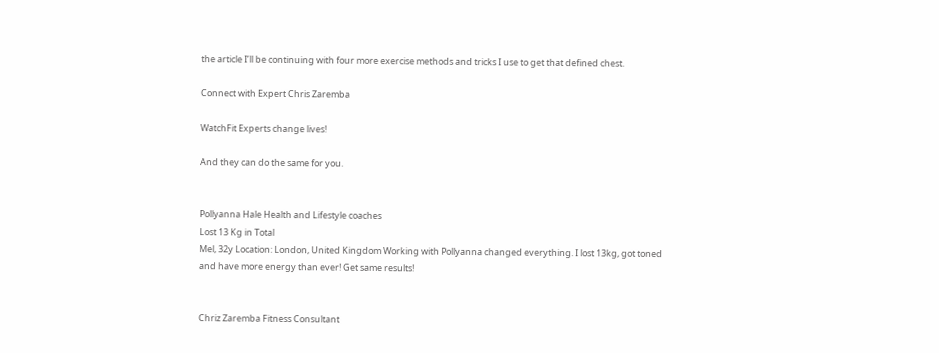the article I’ll be continuing with four more exercise methods and tricks I use to get that defined chest.

Connect with Expert Chris Zaremba

WatchFit Experts change lives!

And they can do the same for you.


Pollyanna Hale Health and Lifestyle coaches
Lost 13 Kg in Total
Mel, 32y Location: London, United Kingdom Working with Pollyanna changed everything. I lost 13kg, got toned and have more energy than ever! Get same results!


Chriz Zaremba Fitness Consultant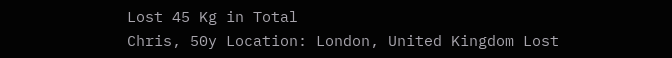Lost 45 Kg in Total
Chris, 50y Location: London, United Kingdom Lost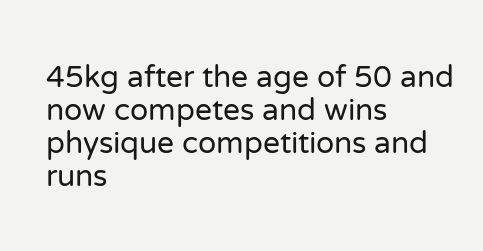45kg after the age of 50 and now competes and wins physique competitions and runs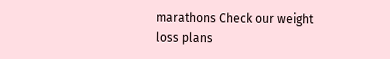marathons Check our weight loss plans